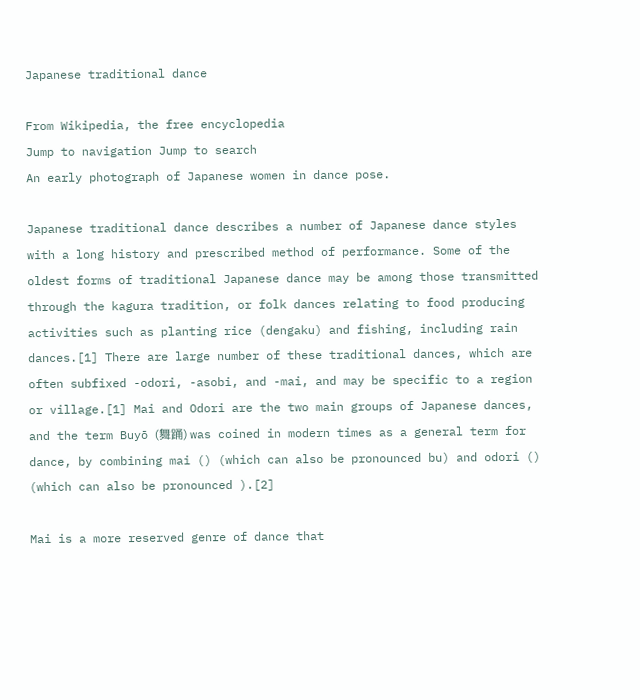Japanese traditional dance

From Wikipedia, the free encyclopedia
Jump to navigation Jump to search
An early photograph of Japanese women in dance pose.

Japanese traditional dance describes a number of Japanese dance styles with a long history and prescribed method of performance. Some of the oldest forms of traditional Japanese dance may be among those transmitted through the kagura tradition, or folk dances relating to food producing activities such as planting rice (dengaku) and fishing, including rain dances.[1] There are large number of these traditional dances, which are often subfixed -odori, -asobi, and -mai, and may be specific to a region or village.[1] Mai and Odori are the two main groups of Japanese dances, and the term Buyō (舞踊) was coined in modern times as a general term for dance, by combining mai () (which can also be pronounced bu) and odori () (which can also be pronounced ).[2]

Mai is a more reserved genre of dance that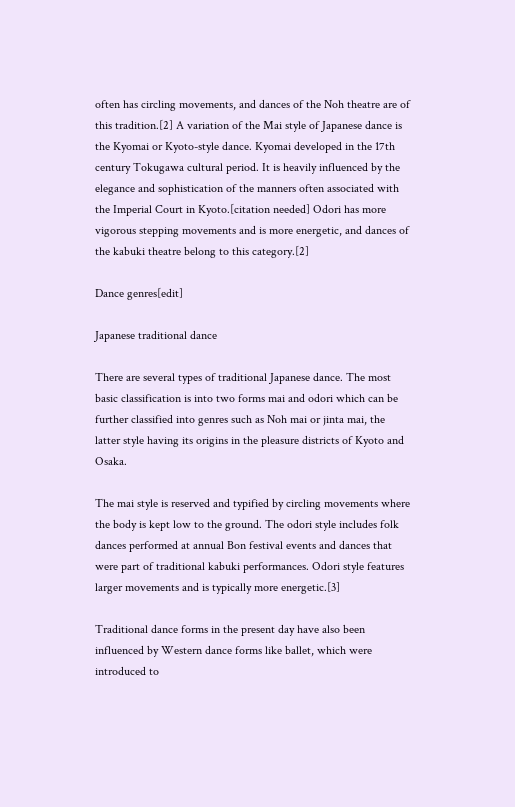often has circling movements, and dances of the Noh theatre are of this tradition.[2] A variation of the Mai style of Japanese dance is the Kyomai or Kyoto-style dance. Kyomai developed in the 17th century Tokugawa cultural period. It is heavily influenced by the elegance and sophistication of the manners often associated with the Imperial Court in Kyoto.[citation needed] Odori has more vigorous stepping movements and is more energetic, and dances of the kabuki theatre belong to this category.[2]

Dance genres[edit]

Japanese traditional dance

There are several types of traditional Japanese dance. The most basic classification is into two forms mai and odori which can be further classified into genres such as Noh mai or jinta mai, the latter style having its origins in the pleasure districts of Kyoto and Osaka.

The mai style is reserved and typified by circling movements where the body is kept low to the ground. The odori style includes folk dances performed at annual Bon festival events and dances that were part of traditional kabuki performances. Odori style features larger movements and is typically more energetic.[3]

Traditional dance forms in the present day have also been influenced by Western dance forms like ballet, which were introduced to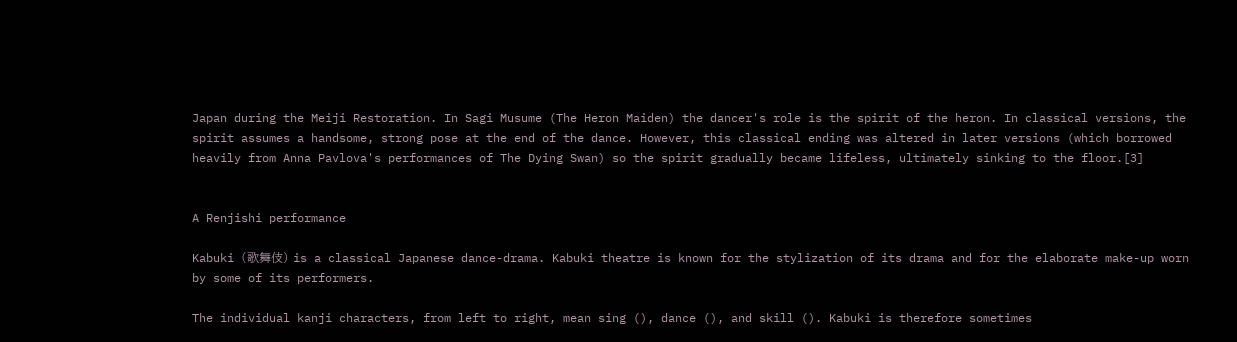Japan during the Meiji Restoration. In Sagi Musume (The Heron Maiden) the dancer's role is the spirit of the heron. In classical versions, the spirit assumes a handsome, strong pose at the end of the dance. However, this classical ending was altered in later versions (which borrowed heavily from Anna Pavlova's performances of The Dying Swan) so the spirit gradually became lifeless, ultimately sinking to the floor.[3]


A Renjishi performance

Kabuki (歌舞伎) is a classical Japanese dance-drama. Kabuki theatre is known for the stylization of its drama and for the elaborate make-up worn by some of its performers.

The individual kanji characters, from left to right, mean sing (), dance (), and skill (). Kabuki is therefore sometimes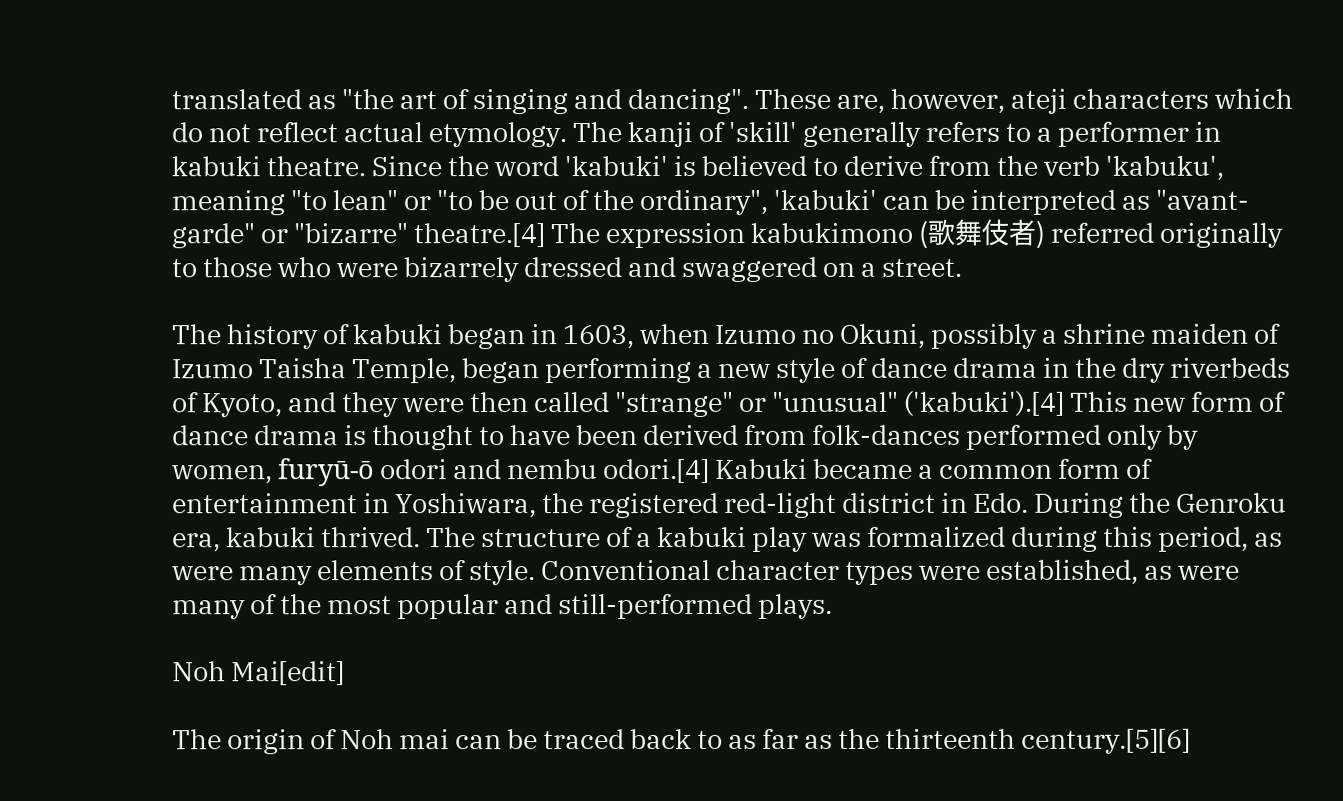translated as "the art of singing and dancing". These are, however, ateji characters which do not reflect actual etymology. The kanji of 'skill' generally refers to a performer in kabuki theatre. Since the word 'kabuki' is believed to derive from the verb 'kabuku', meaning "to lean" or "to be out of the ordinary", 'kabuki' can be interpreted as "avant-garde" or "bizarre" theatre.[4] The expression kabukimono (歌舞伎者) referred originally to those who were bizarrely dressed and swaggered on a street.

The history of kabuki began in 1603, when Izumo no Okuni, possibly a shrine maiden of Izumo Taisha Temple, began performing a new style of dance drama in the dry riverbeds of Kyoto, and they were then called "strange" or "unusual" ('kabuki').[4] This new form of dance drama is thought to have been derived from folk-dances performed only by women, furyū-ō odori and nembu odori.[4] Kabuki became a common form of entertainment in Yoshiwara, the registered red-light district in Edo. During the Genroku era, kabuki thrived. The structure of a kabuki play was formalized during this period, as were many elements of style. Conventional character types were established, as were many of the most popular and still-performed plays.

Noh Mai[edit]

The origin of Noh mai can be traced back to as far as the thirteenth century.[5][6]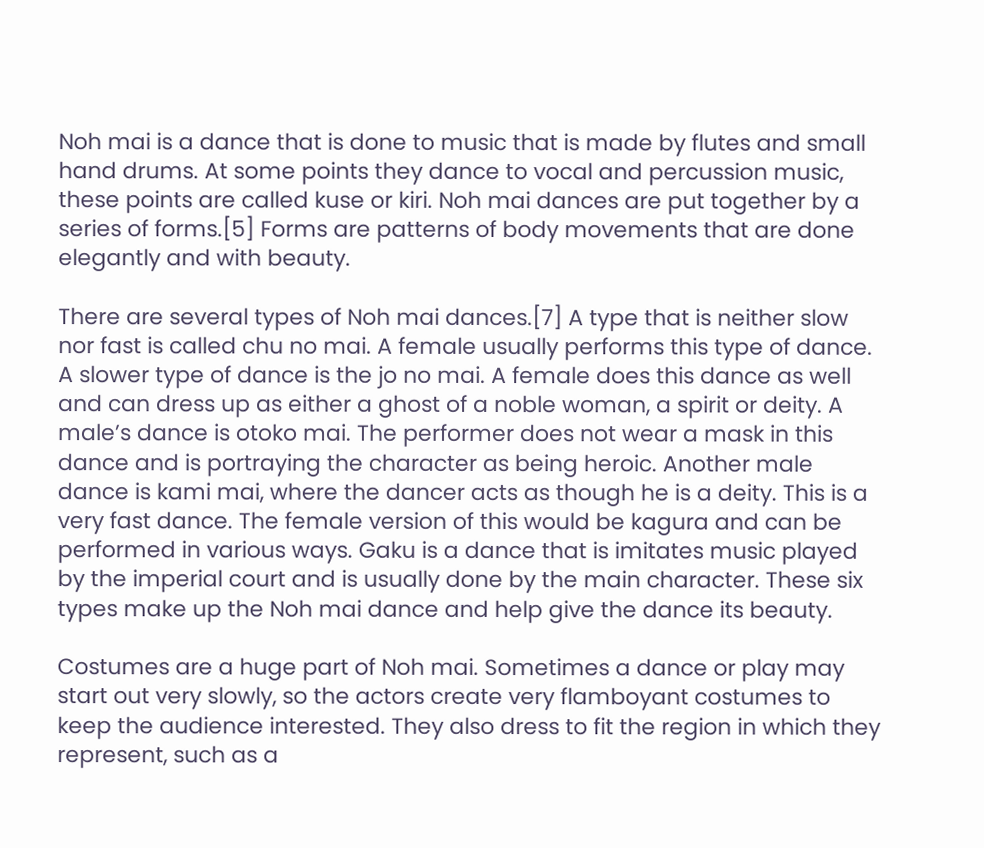Noh mai is a dance that is done to music that is made by flutes and small hand drums. At some points they dance to vocal and percussion music, these points are called kuse or kiri. Noh mai dances are put together by a series of forms.[5] Forms are patterns of body movements that are done elegantly and with beauty.

There are several types of Noh mai dances.[7] A type that is neither slow nor fast is called chu no mai. A female usually performs this type of dance. A slower type of dance is the jo no mai. A female does this dance as well and can dress up as either a ghost of a noble woman, a spirit or deity. A male’s dance is otoko mai. The performer does not wear a mask in this dance and is portraying the character as being heroic. Another male dance is kami mai, where the dancer acts as though he is a deity. This is a very fast dance. The female version of this would be kagura and can be performed in various ways. Gaku is a dance that is imitates music played by the imperial court and is usually done by the main character. These six types make up the Noh mai dance and help give the dance its beauty.

Costumes are a huge part of Noh mai. Sometimes a dance or play may start out very slowly, so the actors create very flamboyant costumes to keep the audience interested. They also dress to fit the region in which they represent, such as a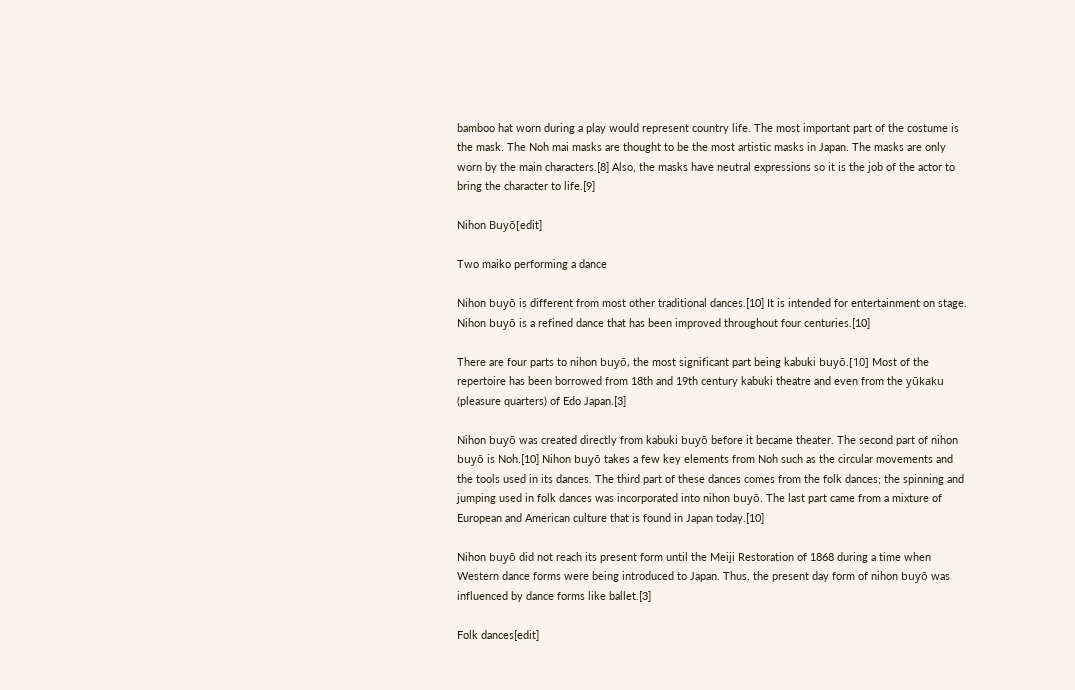bamboo hat worn during a play would represent country life. The most important part of the costume is the mask. The Noh mai masks are thought to be the most artistic masks in Japan. The masks are only worn by the main characters.[8] Also, the masks have neutral expressions so it is the job of the actor to bring the character to life.[9]

Nihon Buyō[edit]

Two maiko performing a dance

Nihon buyō is different from most other traditional dances.[10] It is intended for entertainment on stage. Nihon buyō is a refined dance that has been improved throughout four centuries.[10]

There are four parts to nihon buyō, the most significant part being kabuki buyō.[10] Most of the repertoire has been borrowed from 18th and 19th century kabuki theatre and even from the yūkaku (pleasure quarters) of Edo Japan.[3]

Nihon buyō was created directly from kabuki buyō before it became theater. The second part of nihon buyō is Noh.[10] Nihon buyō takes a few key elements from Noh such as the circular movements and the tools used in its dances. The third part of these dances comes from the folk dances; the spinning and jumping used in folk dances was incorporated into nihon buyō. The last part came from a mixture of European and American culture that is found in Japan today.[10]

Nihon buyō did not reach its present form until the Meiji Restoration of 1868 during a time when Western dance forms were being introduced to Japan. Thus, the present day form of nihon buyō was influenced by dance forms like ballet.[3]

Folk dances[edit]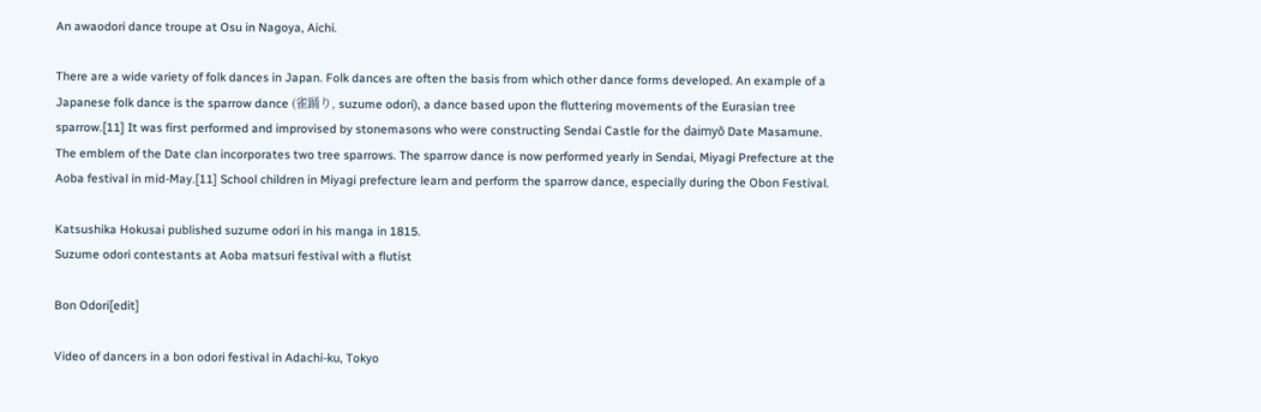An awaodori dance troupe at Osu in Nagoya, Aichi.

There are a wide variety of folk dances in Japan. Folk dances are often the basis from which other dance forms developed. An example of a Japanese folk dance is the sparrow dance (雀踊り, suzume odori), a dance based upon the fluttering movements of the Eurasian tree sparrow.[11] It was first performed and improvised by stonemasons who were constructing Sendai Castle for the daimyō Date Masamune. The emblem of the Date clan incorporates two tree sparrows. The sparrow dance is now performed yearly in Sendai, Miyagi Prefecture at the Aoba festival in mid-May.[11] School children in Miyagi prefecture learn and perform the sparrow dance, especially during the Obon Festival.

Katsushika Hokusai published suzume odori in his manga in 1815.
Suzume odori contestants at Aoba matsuri festival with a flutist

Bon Odori[edit]

Video of dancers in a bon odori festival in Adachi-ku, Tokyo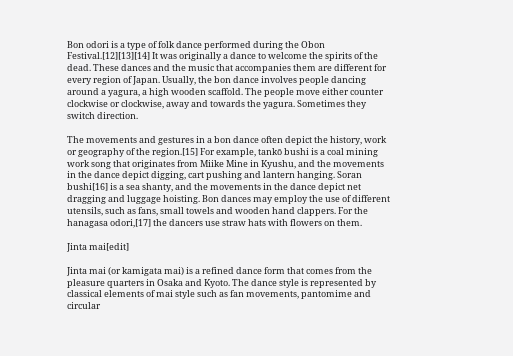Bon odori is a type of folk dance performed during the Obon Festival.[12][13][14] It was originally a dance to welcome the spirits of the dead. These dances and the music that accompanies them are different for every region of Japan. Usually, the bon dance involves people dancing around a yagura, a high wooden scaffold. The people move either counter clockwise or clockwise, away and towards the yagura. Sometimes they switch direction.

The movements and gestures in a bon dance often depict the history, work or geography of the region.[15] For example, tankō bushi is a coal mining work song that originates from Miike Mine in Kyushu, and the movements in the dance depict digging, cart pushing and lantern hanging. Soran bushi[16] is a sea shanty, and the movements in the dance depict net dragging and luggage hoisting. Bon dances may employ the use of different utensils, such as fans, small towels and wooden hand clappers. For the hanagasa odori,[17] the dancers use straw hats with flowers on them.

Jinta mai[edit]

Jinta mai (or kamigata mai) is a refined dance form that comes from the pleasure quarters in Osaka and Kyoto. The dance style is represented by classical elements of mai style such as fan movements, pantomime and circular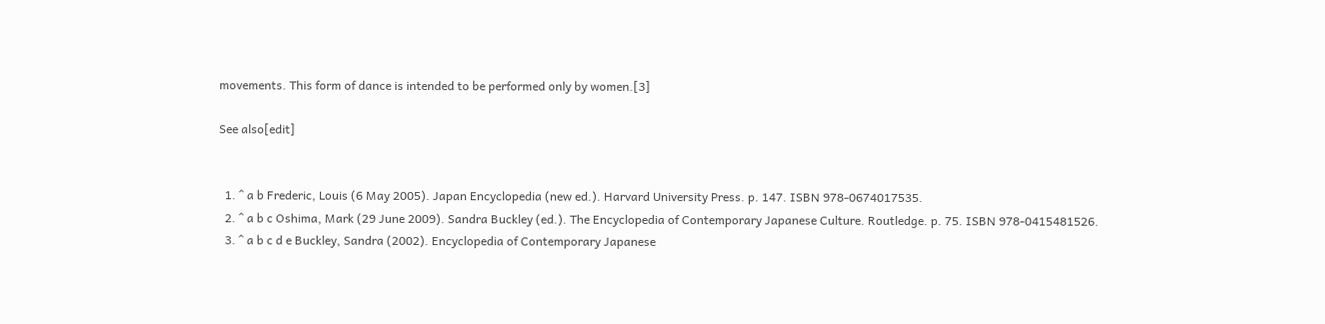movements. This form of dance is intended to be performed only by women.[3]

See also[edit]


  1. ^ a b Frederic, Louis (6 May 2005). Japan Encyclopedia (new ed.). Harvard University Press. p. 147. ISBN 978-0674017535.
  2. ^ a b c Oshima, Mark (29 June 2009). Sandra Buckley (ed.). The Encyclopedia of Contemporary Japanese Culture. Routledge. p. 75. ISBN 978-0415481526.
  3. ^ a b c d e Buckley, Sandra (2002). Encyclopedia of Contemporary Japanese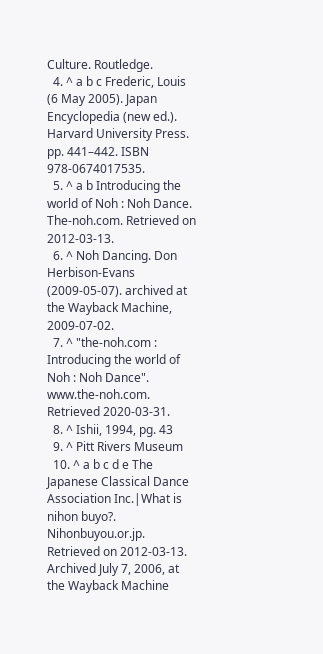Culture. Routledge.
  4. ^ a b c Frederic, Louis (6 May 2005). Japan Encyclopedia (new ed.). Harvard University Press. pp. 441–442. ISBN 978-0674017535.
  5. ^ a b Introducing the world of Noh : Noh Dance. The-noh.com. Retrieved on 2012-03-13.
  6. ^ Noh Dancing. Don Herbison-Evans (2009-05-07). archived at the Wayback Machine, 2009-07-02.
  7. ^ "the-noh.com : Introducing the world of Noh : Noh Dance". www.the-noh.com. Retrieved 2020-03-31.
  8. ^ Ishii, 1994, pg. 43
  9. ^ Pitt Rivers Museum
  10. ^ a b c d e The Japanese Classical Dance Association Inc.|What is nihon buyo?. Nihonbuyou.or.jp. Retrieved on 2012-03-13. Archived July 7, 2006, at the Wayback Machine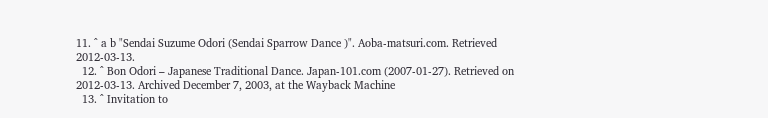11. ^ a b "Sendai Suzume Odori (Sendai Sparrow Dance )". Aoba-matsuri.com. Retrieved 2012-03-13.
  12. ^ Bon Odori – Japanese Traditional Dance. Japan-101.com (2007-01-27). Retrieved on 2012-03-13. Archived December 7, 2003, at the Wayback Machine
  13. ^ Invitation to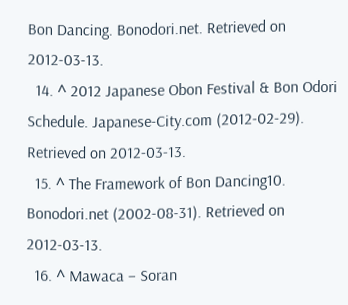Bon Dancing. Bonodori.net. Retrieved on 2012-03-13.
  14. ^ 2012 Japanese Obon Festival & Bon Odori Schedule. Japanese-City.com (2012-02-29). Retrieved on 2012-03-13.
  15. ^ The Framework of Bon Dancing10. Bonodori.net (2002-08-31). Retrieved on 2012-03-13.
  16. ^ Mawaca – Soran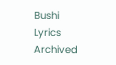Bushi Lyrics Archived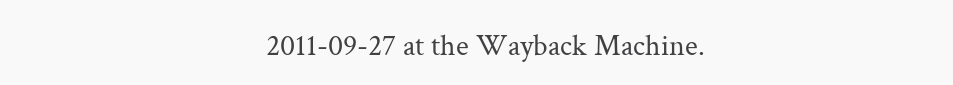2011-09-27 at the Wayback Machine.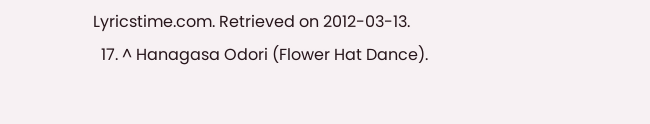Lyricstime.com. Retrieved on 2012-03-13.
  17. ^ Hanagasa Odori (Flower Hat Dance).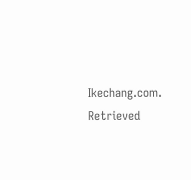Ikechang.com. Retrieved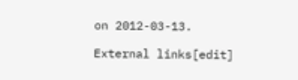on 2012-03-13.

External links[edit]